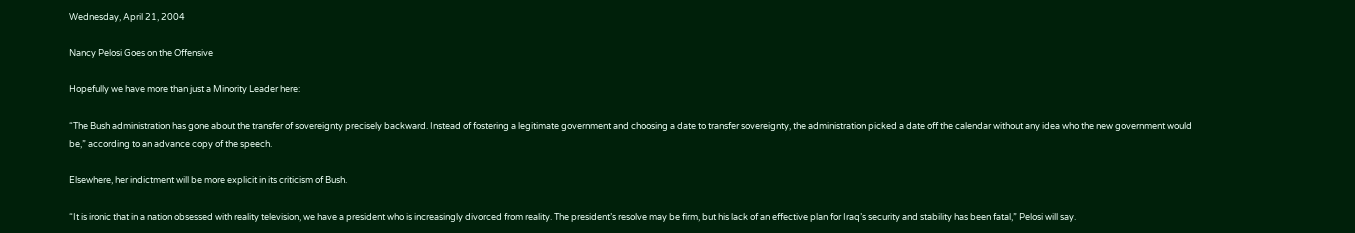Wednesday, April 21, 2004

Nancy Pelosi Goes on the Offensive

Hopefully we have more than just a Minority Leader here:

“The Bush administration has gone about the transfer of sovereignty precisely backward. Instead of fostering a legitimate government and choosing a date to transfer sovereignty, the administration picked a date off the calendar without any idea who the new government would be,” according to an advance copy of the speech.

Elsewhere, her indictment will be more explicit in its criticism of Bush.

“It is ironic that in a nation obsessed with reality television, we have a president who is increasingly divorced from reality. The president’s resolve may be firm, but his lack of an effective plan for Iraq’s security and stability has been fatal,” Pelosi will say.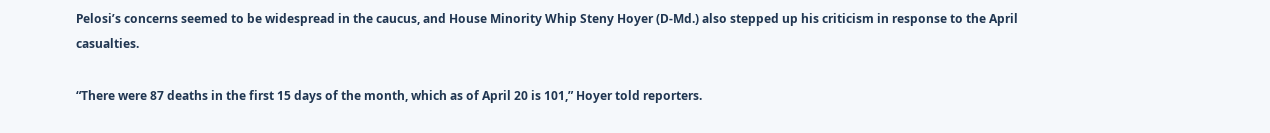Pelosi’s concerns seemed to be widespread in the caucus, and House Minority Whip Steny Hoyer (D-Md.) also stepped up his criticism in response to the April casualties.

“There were 87 deaths in the first 15 days of the month, which as of April 20 is 101,” Hoyer told reporters.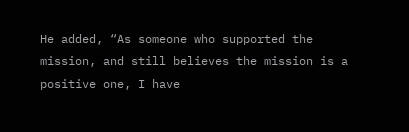He added, “As someone who supported the mission, and still believes the mission is a positive one, I have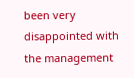been very disappointed with the management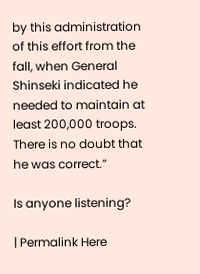by this administration of this effort from the fall, when General Shinseki indicated he needed to maintain at least 200,000 troops. There is no doubt that he was correct.”

Is anyone listening?

| Permalink Here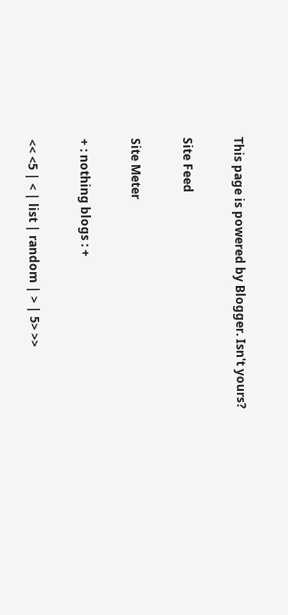This page is powered by Blogger. Isn't yours?

Site Feed

Site Meter

+ : nothing blogs : +

<< <5 | < | list | random | > | 5> >>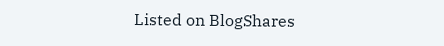Listed on BlogShares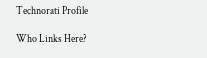Technorati Profile

Who Links Here?